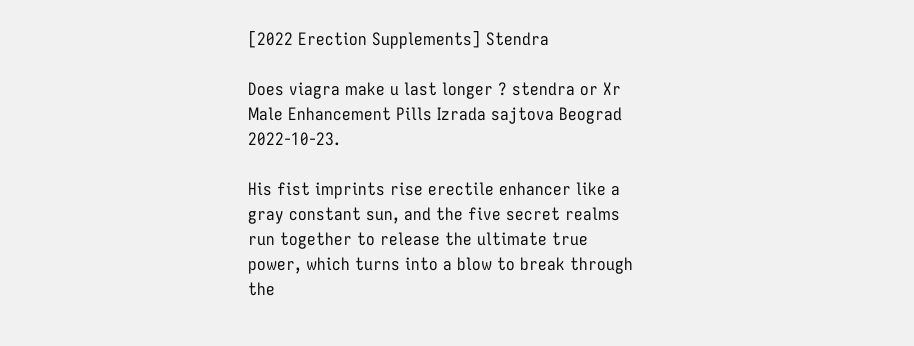[2022 Erection Supplements] Stendra

Does viagra make u last longer ? stendra or Xr Male Enhancement Pills Izrada sajtova Beograd 2022-10-23.

His fist imprints rise erectile enhancer like a gray constant sun, and the five secret realms run together to release the ultimate true power, which turns into a blow to break through the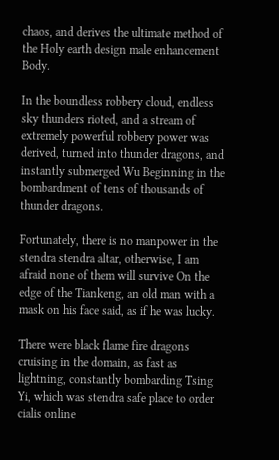chaos, and derives the ultimate method of the Holy earth design male enhancement Body.

In the boundless robbery cloud, endless sky thunders rioted, and a stream of extremely powerful robbery power was derived, turned into thunder dragons, and instantly submerged Wu Beginning in the bombardment of tens of thousands of thunder dragons.

Fortunately, there is no manpower in the stendra stendra altar, otherwise, I am afraid none of them will survive On the edge of the Tiankeng, an old man with a mask on his face said, as if he was lucky.

There were black flame fire dragons cruising in the domain, as fast as lightning, constantly bombarding Tsing Yi, which was stendra safe place to order cialis online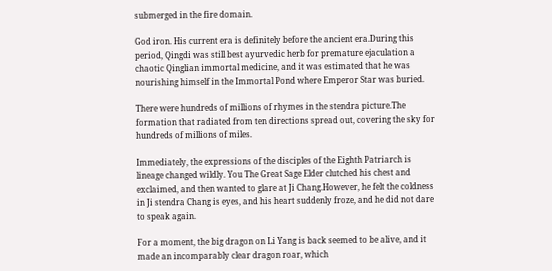submerged in the fire domain.

God iron. His current era is definitely before the ancient era.During this period, Qingdi was still best ayurvedic herb for premature ejaculation a chaotic Qinglian immortal medicine, and it was estimated that he was nourishing himself in the Immortal Pond where Emperor Star was buried.

There were hundreds of millions of rhymes in the stendra picture.The formation that radiated from ten directions spread out, covering the sky for hundreds of millions of miles.

Immediately, the expressions of the disciples of the Eighth Patriarch is lineage changed wildly. You The Great Sage Elder clutched his chest and exclaimed, and then wanted to glare at Ji Chang.However, he felt the coldness in Ji stendra Chang is eyes, and his heart suddenly froze, and he did not dare to speak again.

For a moment, the big dragon on Li Yang is back seemed to be alive, and it made an incomparably clear dragon roar, which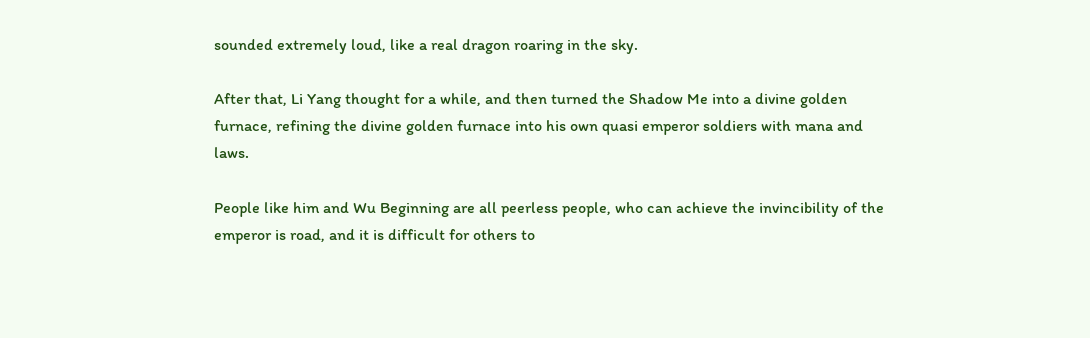sounded extremely loud, like a real dragon roaring in the sky.

After that, Li Yang thought for a while, and then turned the Shadow Me into a divine golden furnace, refining the divine golden furnace into his own quasi emperor soldiers with mana and laws.

People like him and Wu Beginning are all peerless people, who can achieve the invincibility of the emperor is road, and it is difficult for others to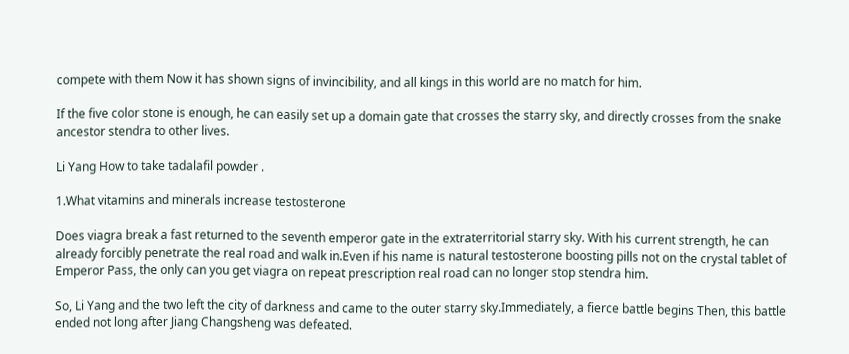compete with them Now it has shown signs of invincibility, and all kings in this world are no match for him.

If the five color stone is enough, he can easily set up a domain gate that crosses the starry sky, and directly crosses from the snake ancestor stendra to other lives.

Li Yang How to take tadalafil powder .

1.What vitamins and minerals increase testosterone

Does viagra break a fast returned to the seventh emperor gate in the extraterritorial starry sky. With his current strength, he can already forcibly penetrate the real road and walk in.Even if his name is natural testosterone boosting pills not on the crystal tablet of Emperor Pass, the only can you get viagra on repeat prescription real road can no longer stop stendra him.

So, Li Yang and the two left the city of darkness and came to the outer starry sky.Immediately, a fierce battle begins Then, this battle ended not long after Jiang Changsheng was defeated.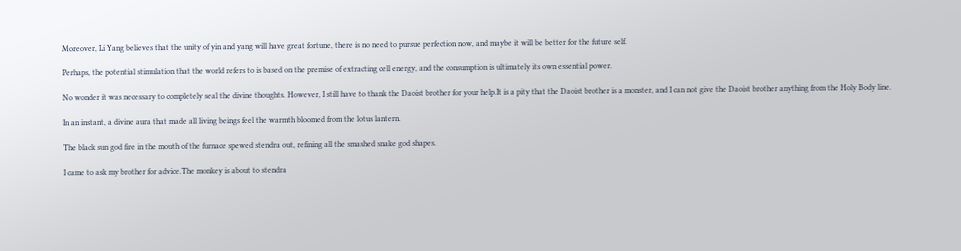Moreover, Li Yang believes that the unity of yin and yang will have great fortune, there is no need to pursue perfection now, and maybe it will be better for the future self.

Perhaps, the potential stimulation that the world refers to is based on the premise of extracting cell energy, and the consumption is ultimately its own essential power.

No wonder it was necessary to completely seal the divine thoughts. However, I still have to thank the Daoist brother for your help.It is a pity that the Daoist brother is a monster, and I can not give the Daoist brother anything from the Holy Body line.

In an instant, a divine aura that made all living beings feel the warmth bloomed from the lotus lantern.

The black sun god fire in the mouth of the furnace spewed stendra out, refining all the smashed snake god shapes.

I came to ask my brother for advice.The monkey is about to stendra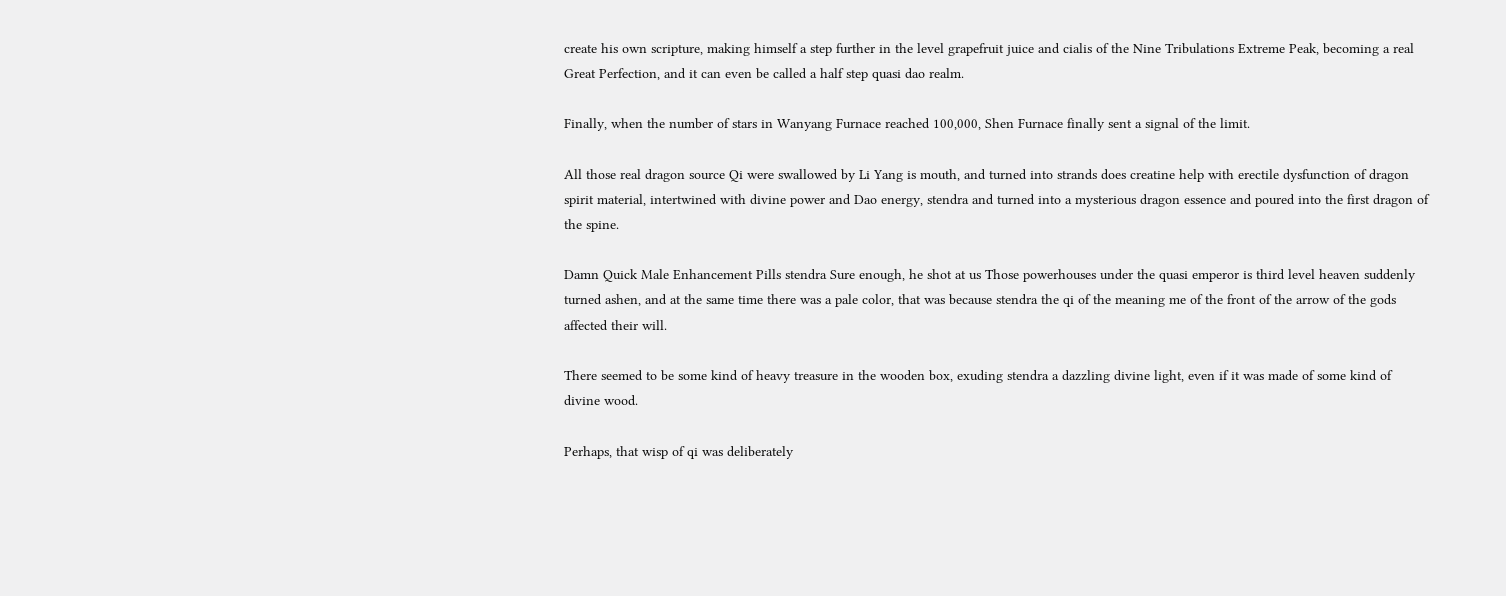create his own scripture, making himself a step further in the level grapefruit juice and cialis of the Nine Tribulations Extreme Peak, becoming a real Great Perfection, and it can even be called a half step quasi dao realm.

Finally, when the number of stars in Wanyang Furnace reached 100,000, Shen Furnace finally sent a signal of the limit.

All those real dragon source Qi were swallowed by Li Yang is mouth, and turned into strands does creatine help with erectile dysfunction of dragon spirit material, intertwined with divine power and Dao energy, stendra and turned into a mysterious dragon essence and poured into the first dragon of the spine.

Damn Quick Male Enhancement Pills stendra Sure enough, he shot at us Those powerhouses under the quasi emperor is third level heaven suddenly turned ashen, and at the same time there was a pale color, that was because stendra the qi of the meaning me of the front of the arrow of the gods affected their will.

There seemed to be some kind of heavy treasure in the wooden box, exuding stendra a dazzling divine light, even if it was made of some kind of divine wood.

Perhaps, that wisp of qi was deliberately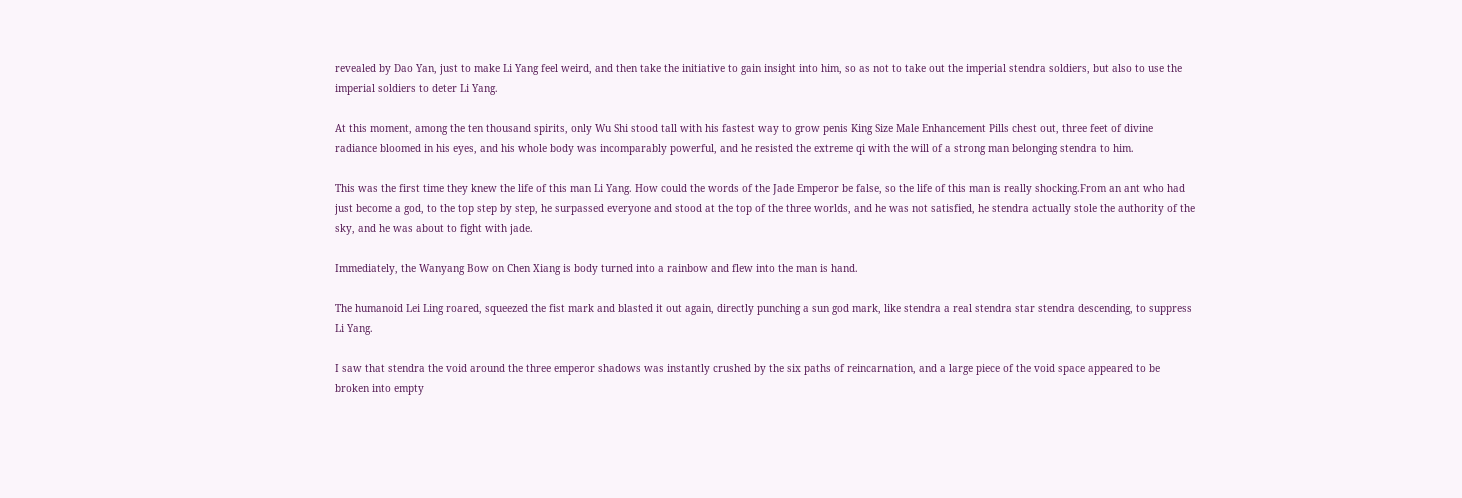revealed by Dao Yan, just to make Li Yang feel weird, and then take the initiative to gain insight into him, so as not to take out the imperial stendra soldiers, but also to use the imperial soldiers to deter Li Yang.

At this moment, among the ten thousand spirits, only Wu Shi stood tall with his fastest way to grow penis King Size Male Enhancement Pills chest out, three feet of divine radiance bloomed in his eyes, and his whole body was incomparably powerful, and he resisted the extreme qi with the will of a strong man belonging stendra to him.

This was the first time they knew the life of this man Li Yang. How could the words of the Jade Emperor be false, so the life of this man is really shocking.From an ant who had just become a god, to the top step by step, he surpassed everyone and stood at the top of the three worlds, and he was not satisfied, he stendra actually stole the authority of the sky, and he was about to fight with jade.

Immediately, the Wanyang Bow on Chen Xiang is body turned into a rainbow and flew into the man is hand.

The humanoid Lei Ling roared, squeezed the fist mark and blasted it out again, directly punching a sun god mark, like stendra a real stendra star stendra descending, to suppress Li Yang.

I saw that stendra the void around the three emperor shadows was instantly crushed by the six paths of reincarnation, and a large piece of the void space appeared to be broken into empty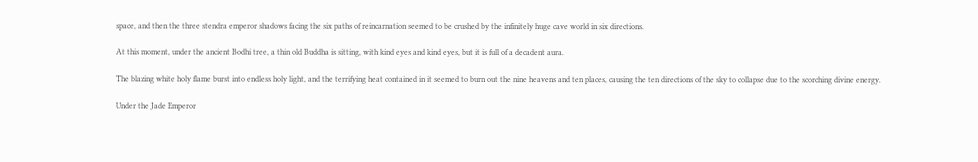space, and then the three stendra emperor shadows facing the six paths of reincarnation seemed to be crushed by the infinitely huge cave world in six directions.

At this moment, under the ancient Bodhi tree, a thin old Buddha is sitting, with kind eyes and kind eyes, but it is full of a decadent aura.

The blazing white holy flame burst into endless holy light, and the terrifying heat contained in it seemed to burn out the nine heavens and ten places, causing the ten directions of the sky to collapse due to the scorching divine energy.

Under the Jade Emperor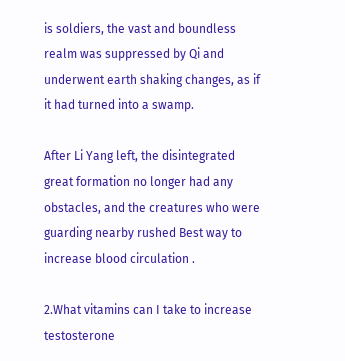is soldiers, the vast and boundless realm was suppressed by Qi and underwent earth shaking changes, as if it had turned into a swamp.

After Li Yang left, the disintegrated great formation no longer had any obstacles, and the creatures who were guarding nearby rushed Best way to increase blood circulation .

2.What vitamins can I take to increase testosterone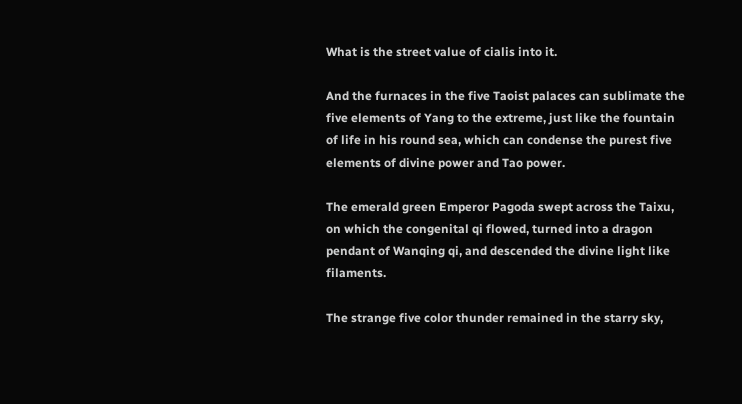What is the street value of cialis into it.

And the furnaces in the five Taoist palaces can sublimate the five elements of Yang to the extreme, just like the fountain of life in his round sea, which can condense the purest five elements of divine power and Tao power.

The emerald green Emperor Pagoda swept across the Taixu, on which the congenital qi flowed, turned into a dragon pendant of Wanqing qi, and descended the divine light like filaments.

The strange five color thunder remained in the starry sky,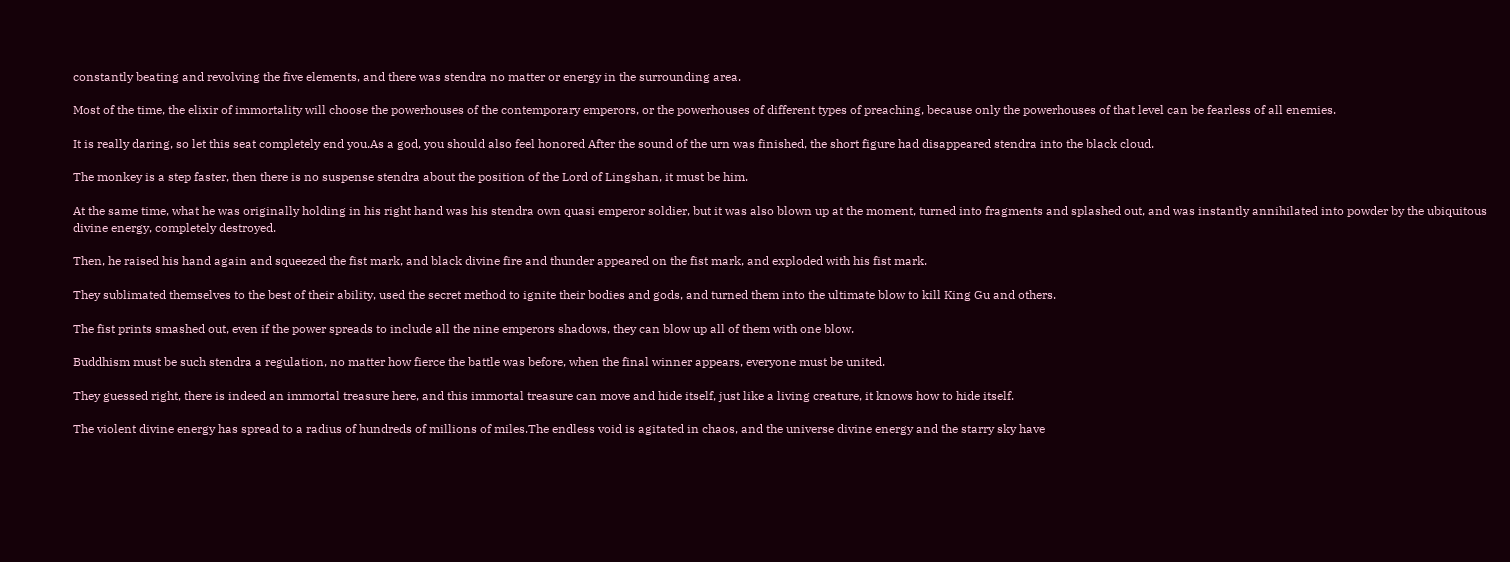constantly beating and revolving the five elements, and there was stendra no matter or energy in the surrounding area.

Most of the time, the elixir of immortality will choose the powerhouses of the contemporary emperors, or the powerhouses of different types of preaching, because only the powerhouses of that level can be fearless of all enemies.

It is really daring, so let this seat completely end you.As a god, you should also feel honored After the sound of the urn was finished, the short figure had disappeared stendra into the black cloud.

The monkey is a step faster, then there is no suspense stendra about the position of the Lord of Lingshan, it must be him.

At the same time, what he was originally holding in his right hand was his stendra own quasi emperor soldier, but it was also blown up at the moment, turned into fragments and splashed out, and was instantly annihilated into powder by the ubiquitous divine energy, completely destroyed.

Then, he raised his hand again and squeezed the fist mark, and black divine fire and thunder appeared on the fist mark, and exploded with his fist mark.

They sublimated themselves to the best of their ability, used the secret method to ignite their bodies and gods, and turned them into the ultimate blow to kill King Gu and others.

The fist prints smashed out, even if the power spreads to include all the nine emperors shadows, they can blow up all of them with one blow.

Buddhism must be such stendra a regulation, no matter how fierce the battle was before, when the final winner appears, everyone must be united.

They guessed right, there is indeed an immortal treasure here, and this immortal treasure can move and hide itself, just like a living creature, it knows how to hide itself.

The violent divine energy has spread to a radius of hundreds of millions of miles.The endless void is agitated in chaos, and the universe divine energy and the starry sky have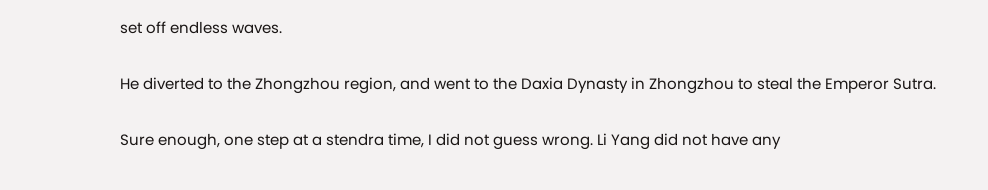set off endless waves.

He diverted to the Zhongzhou region, and went to the Daxia Dynasty in Zhongzhou to steal the Emperor Sutra.

Sure enough, one step at a stendra time, I did not guess wrong. Li Yang did not have any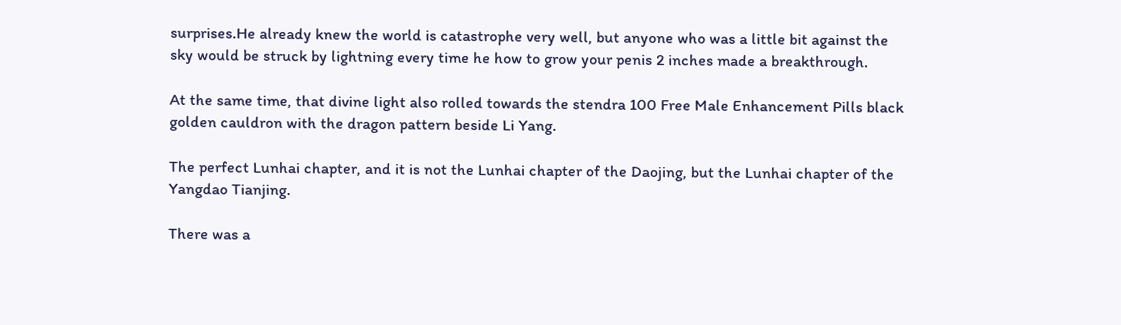surprises.He already knew the world is catastrophe very well, but anyone who was a little bit against the sky would be struck by lightning every time he how to grow your penis 2 inches made a breakthrough.

At the same time, that divine light also rolled towards the stendra 100 Free Male Enhancement Pills black golden cauldron with the dragon pattern beside Li Yang.

The perfect Lunhai chapter, and it is not the Lunhai chapter of the Daojing, but the Lunhai chapter of the Yangdao Tianjing.

There was a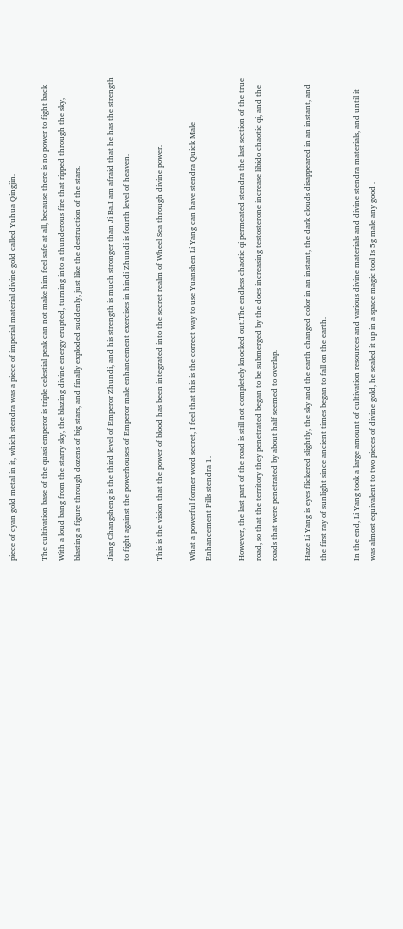piece of cyan gold metal in it, which stendra was a piece of imperial material divine gold called Yuhua Qingjin.

The cultivation base of the quasi emperor is triple celestial peak can not make him feel safe at all, because there is no power to fight back With a loud bang from the starry sky, the blazing divine energy erupted, turning into a thunderous fire that ripped through the sky, blasting a figure through dozens of big stars, and finally exploded suddenly, just like the destruction of the stars.

Jiang Changsheng is the third level of Emperor Zhundi, and his strength is much stronger than Ji Ba.I am afraid that he has the strength to fight against the powerhouses of Emperor male enhancement exercises in hindi Zhundi is fourth level of heaven.

This is the vision that the power of blood has been integrated into the secret realm of Wheel Sea through divine power.

What a powerful former word secret, I feel that this is the correct way to use Yuanshen Li Yang can have stendra Quick Male Enhancement Pills stendra 1.

However, the last part of the road is still not completely knocked out.The endless chaotic qi permeated stendra the last section of the true road, so that the territory they penetrated began to be submerged by the does increasing testosterone increase libido chaotic qi, and the roads that were penetrated by about half seemed to overlap.

Haze Li Yang is eyes flickered slightly, the sky and the earth changed color in an instant, the dark clouds disappeared in an instant, and the first ray of sunlight since ancient times began to fall on the earth.

In the end, Li Yang took a large amount of cultivation resources and various divine materials and divine stendra materials, and until it was almost equivalent to two pieces of divine gold, he sealed it up in a space magic tool Is 5g male any good .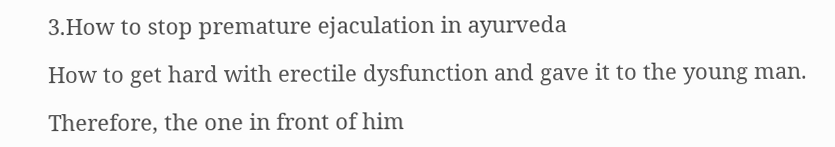3.How to stop premature ejaculation in ayurveda

How to get hard with erectile dysfunction and gave it to the young man.

Therefore, the one in front of him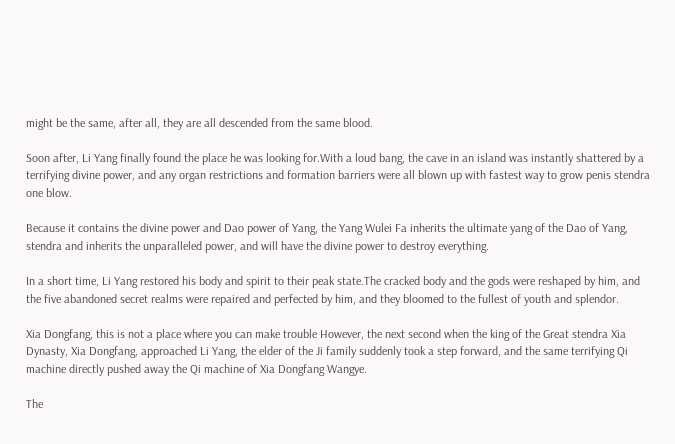might be the same, after all, they are all descended from the same blood.

Soon after, Li Yang finally found the place he was looking for.With a loud bang, the cave in an island was instantly shattered by a terrifying divine power, and any organ restrictions and formation barriers were all blown up with fastest way to grow penis stendra one blow.

Because it contains the divine power and Dao power of Yang, the Yang Wulei Fa inherits the ultimate yang of the Dao of Yang, stendra and inherits the unparalleled power, and will have the divine power to destroy everything.

In a short time, Li Yang restored his body and spirit to their peak state.The cracked body and the gods were reshaped by him, and the five abandoned secret realms were repaired and perfected by him, and they bloomed to the fullest of youth and splendor.

Xia Dongfang, this is not a place where you can make trouble However, the next second when the king of the Great stendra Xia Dynasty, Xia Dongfang, approached Li Yang, the elder of the Ji family suddenly took a step forward, and the same terrifying Qi machine directly pushed away the Qi machine of Xia Dongfang Wangye.

The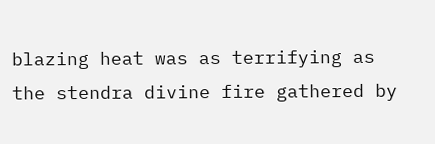blazing heat was as terrifying as the stendra divine fire gathered by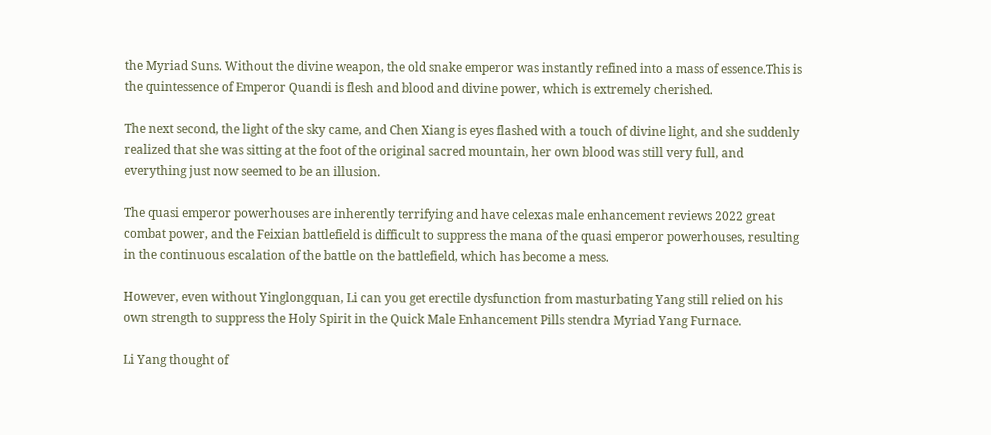the Myriad Suns. Without the divine weapon, the old snake emperor was instantly refined into a mass of essence.This is the quintessence of Emperor Quandi is flesh and blood and divine power, which is extremely cherished.

The next second, the light of the sky came, and Chen Xiang is eyes flashed with a touch of divine light, and she suddenly realized that she was sitting at the foot of the original sacred mountain, her own blood was still very full, and everything just now seemed to be an illusion.

The quasi emperor powerhouses are inherently terrifying and have celexas male enhancement reviews 2022 great combat power, and the Feixian battlefield is difficult to suppress the mana of the quasi emperor powerhouses, resulting in the continuous escalation of the battle on the battlefield, which has become a mess.

However, even without Yinglongquan, Li can you get erectile dysfunction from masturbating Yang still relied on his own strength to suppress the Holy Spirit in the Quick Male Enhancement Pills stendra Myriad Yang Furnace.

Li Yang thought of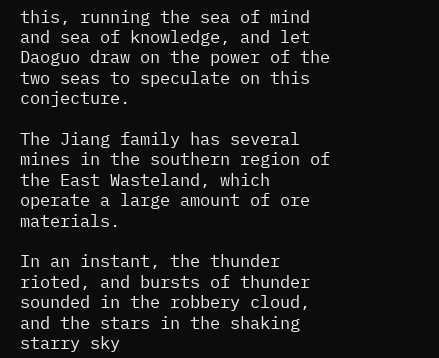this, running the sea of mind and sea of knowledge, and let Daoguo draw on the power of the two seas to speculate on this conjecture.

The Jiang family has several mines in the southern region of the East Wasteland, which operate a large amount of ore materials.

In an instant, the thunder rioted, and bursts of thunder sounded in the robbery cloud, and the stars in the shaking starry sky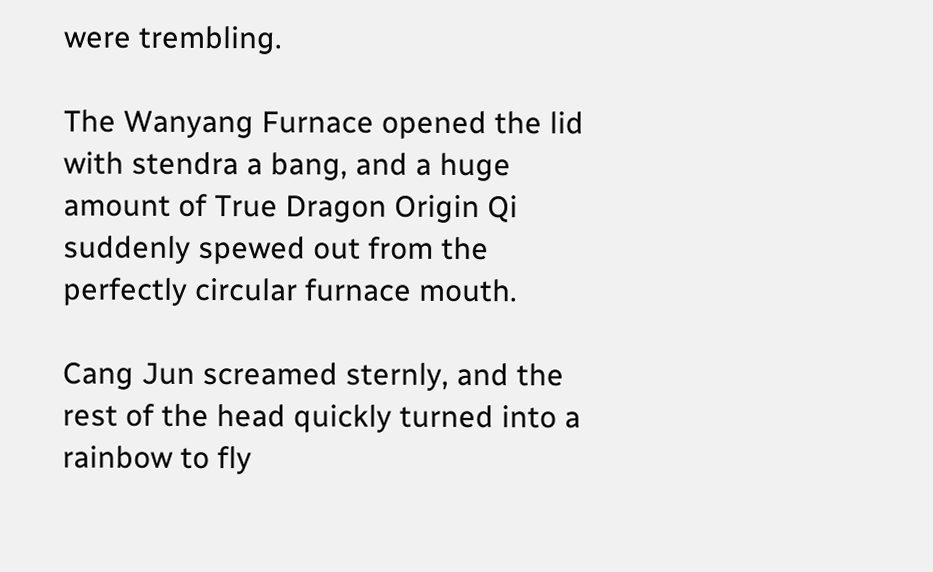were trembling.

The Wanyang Furnace opened the lid with stendra a bang, and a huge amount of True Dragon Origin Qi suddenly spewed out from the perfectly circular furnace mouth.

Cang Jun screamed sternly, and the rest of the head quickly turned into a rainbow to fly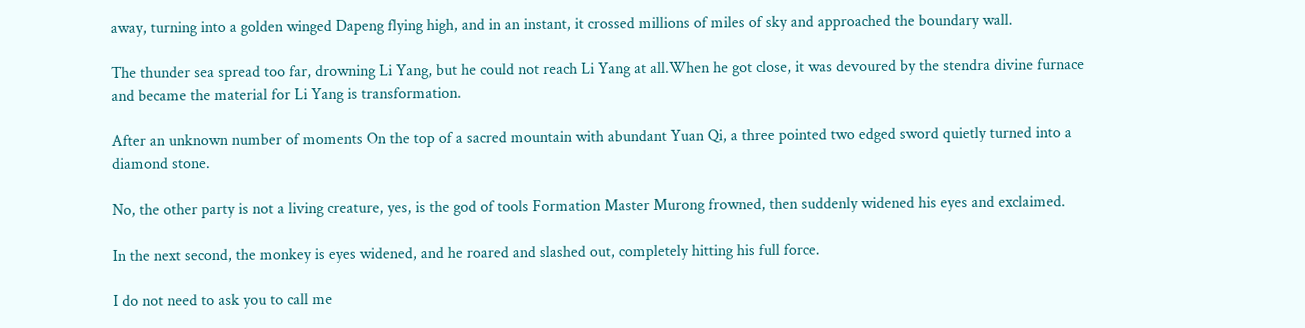away, turning into a golden winged Dapeng flying high, and in an instant, it crossed millions of miles of sky and approached the boundary wall.

The thunder sea spread too far, drowning Li Yang, but he could not reach Li Yang at all.When he got close, it was devoured by the stendra divine furnace and became the material for Li Yang is transformation.

After an unknown number of moments On the top of a sacred mountain with abundant Yuan Qi, a three pointed two edged sword quietly turned into a diamond stone.

No, the other party is not a living creature, yes, is the god of tools Formation Master Murong frowned, then suddenly widened his eyes and exclaimed.

In the next second, the monkey is eyes widened, and he roared and slashed out, completely hitting his full force.

I do not need to ask you to call me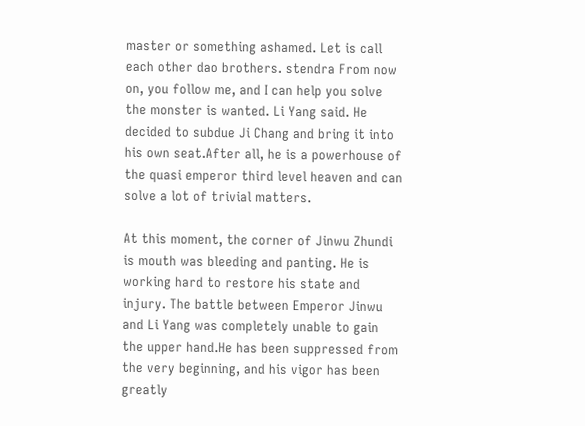master or something ashamed. Let is call each other dao brothers. stendra From now on, you follow me, and I can help you solve the monster is wanted. Li Yang said. He decided to subdue Ji Chang and bring it into his own seat.After all, he is a powerhouse of the quasi emperor third level heaven and can solve a lot of trivial matters.

At this moment, the corner of Jinwu Zhundi is mouth was bleeding and panting. He is working hard to restore his state and injury. The battle between Emperor Jinwu and Li Yang was completely unable to gain the upper hand.He has been suppressed from the very beginning, and his vigor has been greatly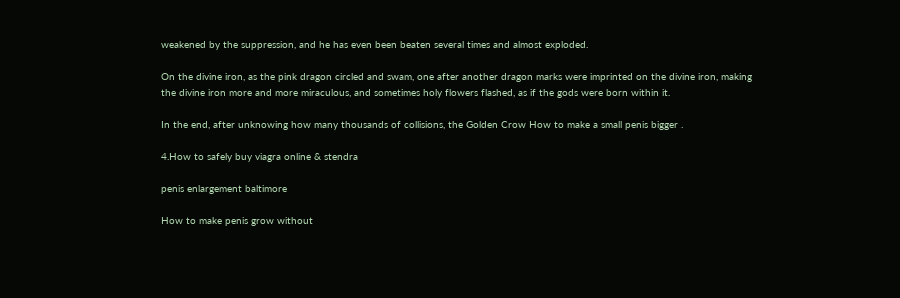weakened by the suppression, and he has even been beaten several times and almost exploded.

On the divine iron, as the pink dragon circled and swam, one after another dragon marks were imprinted on the divine iron, making the divine iron more and more miraculous, and sometimes holy flowers flashed, as if the gods were born within it.

In the end, after unknowing how many thousands of collisions, the Golden Crow How to make a small penis bigger .

4.How to safely buy viagra online & stendra

penis enlargement baltimore

How to make penis grow without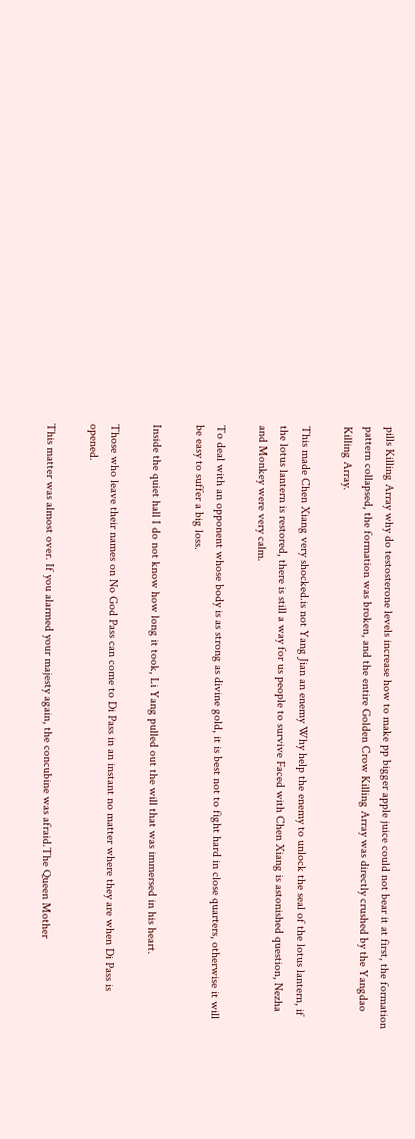pills Killing Array why do testosterone levels increase how to make pp bigger apple juice could not bear it at first, the formation pattern collapsed, the formation was broken, and the entire Golden Crow Killing Array was directly crushed by the Yangdao Killing Array.

This made Chen Xiang very shocked.is not Yang Jian an enemy Why help the enemy to unlock the seal of the lotus lantern, if the lotus lantern is restored, there is still a way for us people to survive Faced with Chen Xiang is astonished question, Nezha and Monkey were very calm.

To deal with an opponent whose body is as strong as divine gold, it is best not to fight hard in close quarters, otherwise it will be easy to suffer a big loss.

Inside the quiet hall I do not know how long it took, Li Yang pulled out the will that was immersed in his heart.

Those who leave their names on No God Pass can come to Di Pass in an instant no matter where they are when Di Pass is opened.

This matter was almost over. If you alarmed your majesty again, the concubine was afraid.The Queen Mother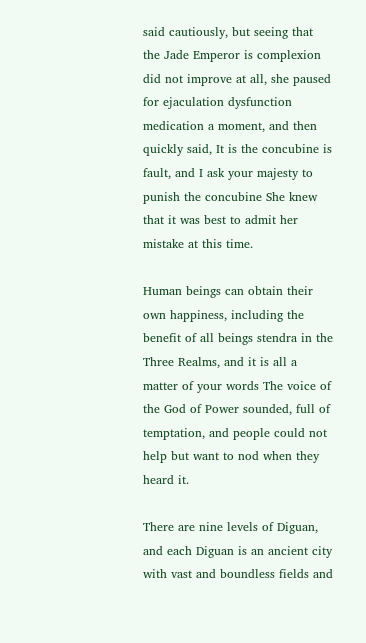said cautiously, but seeing that the Jade Emperor is complexion did not improve at all, she paused for ejaculation dysfunction medication a moment, and then quickly said, It is the concubine is fault, and I ask your majesty to punish the concubine She knew that it was best to admit her mistake at this time.

Human beings can obtain their own happiness, including the benefit of all beings stendra in the Three Realms, and it is all a matter of your words The voice of the God of Power sounded, full of temptation, and people could not help but want to nod when they heard it.

There are nine levels of Diguan, and each Diguan is an ancient city with vast and boundless fields and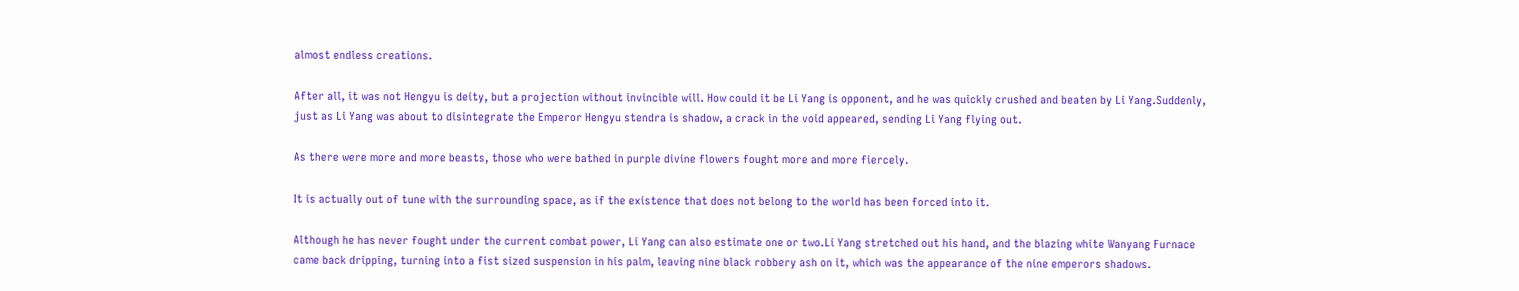almost endless creations.

After all, it was not Hengyu is deity, but a projection without invincible will. How could it be Li Yang is opponent, and he was quickly crushed and beaten by Li Yang.Suddenly, just as Li Yang was about to disintegrate the Emperor Hengyu stendra is shadow, a crack in the void appeared, sending Li Yang flying out.

As there were more and more beasts, those who were bathed in purple divine flowers fought more and more fiercely.

It is actually out of tune with the surrounding space, as if the existence that does not belong to the world has been forced into it.

Although he has never fought under the current combat power, Li Yang can also estimate one or two.Li Yang stretched out his hand, and the blazing white Wanyang Furnace came back dripping, turning into a fist sized suspension in his palm, leaving nine black robbery ash on it, which was the appearance of the nine emperors shadows.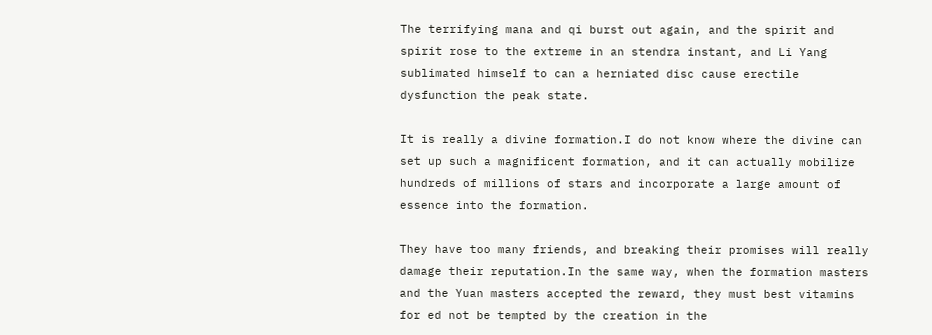The terrifying mana and qi burst out again, and the spirit and spirit rose to the extreme in an stendra instant, and Li Yang sublimated himself to can a herniated disc cause erectile dysfunction the peak state.

It is really a divine formation.I do not know where the divine can set up such a magnificent formation, and it can actually mobilize hundreds of millions of stars and incorporate a large amount of essence into the formation.

They have too many friends, and breaking their promises will really damage their reputation.In the same way, when the formation masters and the Yuan masters accepted the reward, they must best vitamins for ed not be tempted by the creation in the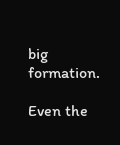big formation.

Even the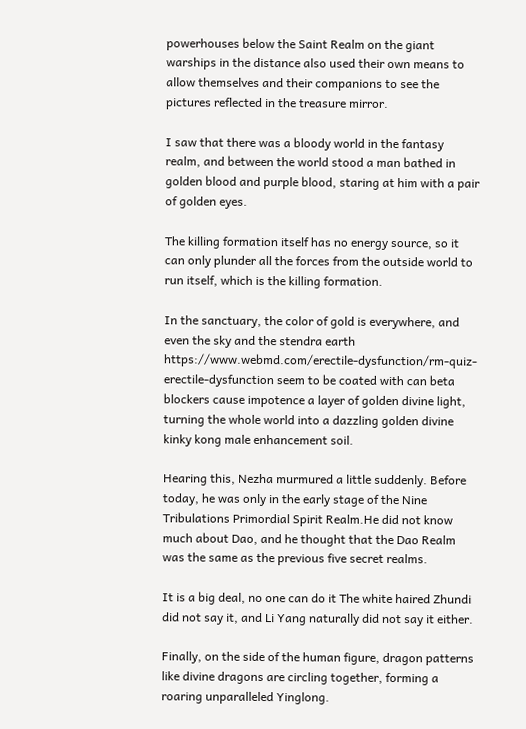powerhouses below the Saint Realm on the giant warships in the distance also used their own means to allow themselves and their companions to see the pictures reflected in the treasure mirror.

I saw that there was a bloody world in the fantasy realm, and between the world stood a man bathed in golden blood and purple blood, staring at him with a pair of golden eyes.

The killing formation itself has no energy source, so it can only plunder all the forces from the outside world to run itself, which is the killing formation.

In the sanctuary, the color of gold is everywhere, and even the sky and the stendra earth https://www.webmd.com/erectile-dysfunction/rm-quiz-erectile-dysfunction seem to be coated with can beta blockers cause impotence a layer of golden divine light, turning the whole world into a dazzling golden divine kinky kong male enhancement soil.

Hearing this, Nezha murmured a little suddenly. Before today, he was only in the early stage of the Nine Tribulations Primordial Spirit Realm.He did not know much about Dao, and he thought that the Dao Realm was the same as the previous five secret realms.

It is a big deal, no one can do it The white haired Zhundi did not say it, and Li Yang naturally did not say it either.

Finally, on the side of the human figure, dragon patterns like divine dragons are circling together, forming a roaring unparalleled Yinglong.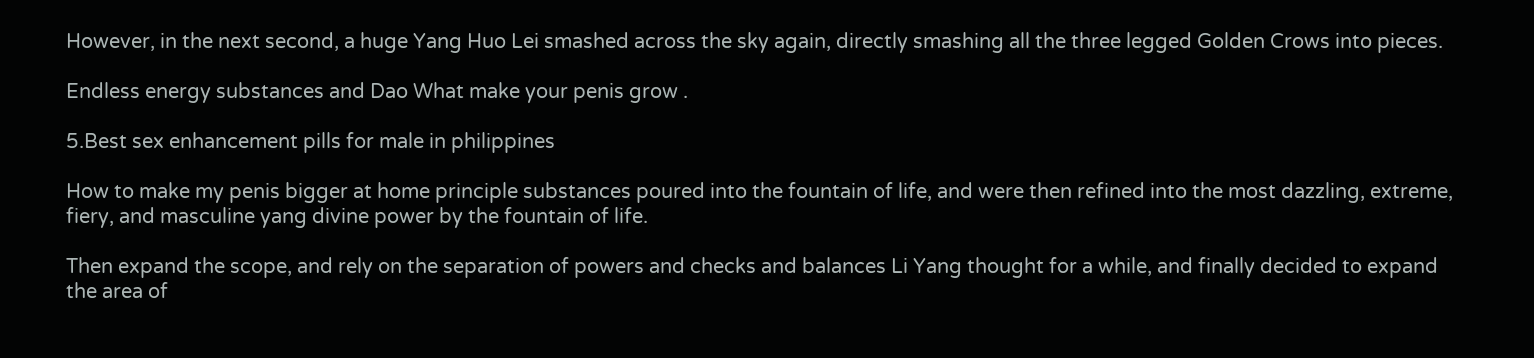However, in the next second, a huge Yang Huo Lei smashed across the sky again, directly smashing all the three legged Golden Crows into pieces.

Endless energy substances and Dao What make your penis grow .

5.Best sex enhancement pills for male in philippines

How to make my penis bigger at home principle substances poured into the fountain of life, and were then refined into the most dazzling, extreme, fiery, and masculine yang divine power by the fountain of life.

Then expand the scope, and rely on the separation of powers and checks and balances Li Yang thought for a while, and finally decided to expand the area of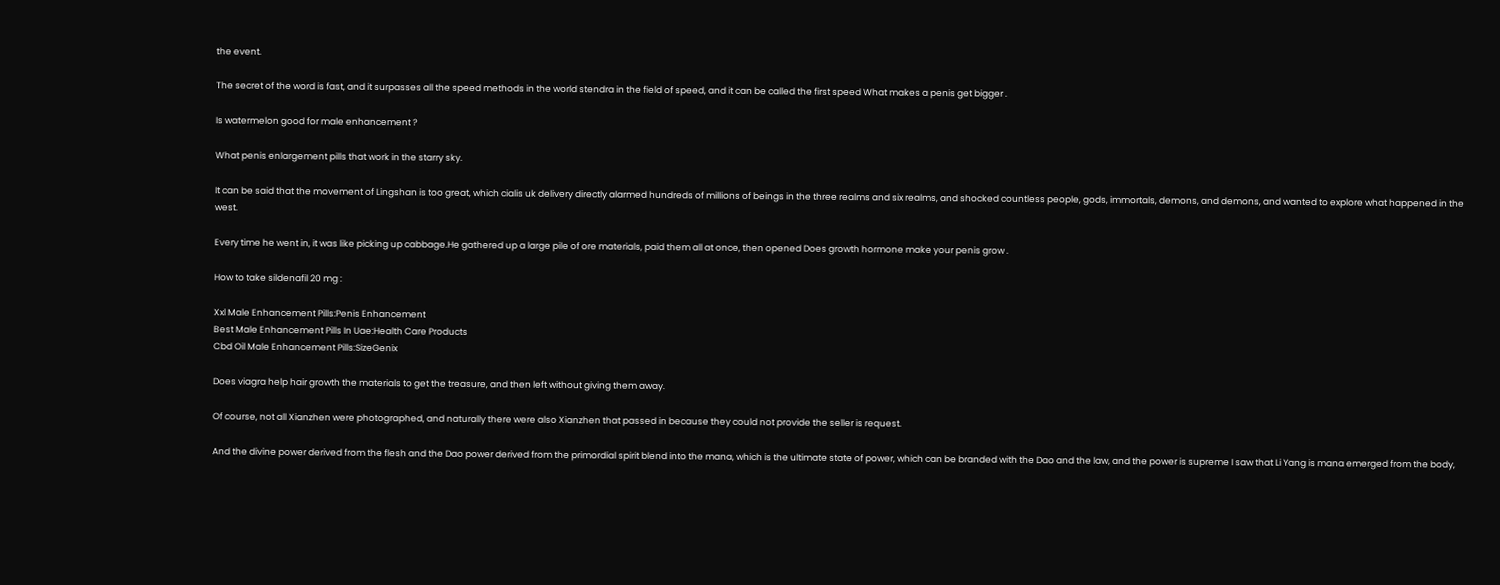the event.

The secret of the word is fast, and it surpasses all the speed methods in the world stendra in the field of speed, and it can be called the first speed What makes a penis get bigger .

Is watermelon good for male enhancement ?

What penis enlargement pills that work in the starry sky.

It can be said that the movement of Lingshan is too great, which cialis uk delivery directly alarmed hundreds of millions of beings in the three realms and six realms, and shocked countless people, gods, immortals, demons, and demons, and wanted to explore what happened in the west.

Every time he went in, it was like picking up cabbage.He gathered up a large pile of ore materials, paid them all at once, then opened Does growth hormone make your penis grow .

How to take sildenafil 20 mg :

Xxl Male Enhancement Pills:Penis Enhancement
Best Male Enhancement Pills In Uae:Health Care Products
Cbd Oil Male Enhancement Pills:SizeGenix

Does viagra help hair growth the materials to get the treasure, and then left without giving them away.

Of course, not all Xianzhen were photographed, and naturally there were also Xianzhen that passed in because they could not provide the seller is request.

And the divine power derived from the flesh and the Dao power derived from the primordial spirit blend into the mana, which is the ultimate state of power, which can be branded with the Dao and the law, and the power is supreme I saw that Li Yang is mana emerged from the body,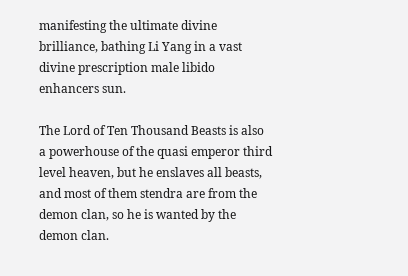manifesting the ultimate divine brilliance, bathing Li Yang in a vast divine prescription male libido enhancers sun.

The Lord of Ten Thousand Beasts is also a powerhouse of the quasi emperor third level heaven, but he enslaves all beasts, and most of them stendra are from the demon clan, so he is wanted by the demon clan.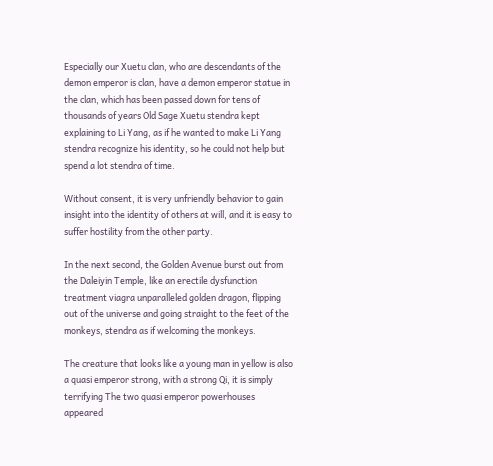Especially our Xuetu clan, who are descendants of the demon emperor is clan, have a demon emperor statue in the clan, which has been passed down for tens of thousands of years Old Sage Xuetu stendra kept explaining to Li Yang, as if he wanted to make Li Yang stendra recognize his identity, so he could not help but spend a lot stendra of time.

Without consent, it is very unfriendly behavior to gain insight into the identity of others at will, and it is easy to suffer hostility from the other party.

In the next second, the Golden Avenue burst out from the Daleiyin Temple, like an erectile dysfunction treatment viagra unparalleled golden dragon, flipping out of the universe and going straight to the feet of the monkeys, stendra as if welcoming the monkeys.

The creature that looks like a young man in yellow is also a quasi emperor strong, with a strong Qi, it is simply terrifying The two quasi emperor powerhouses appeared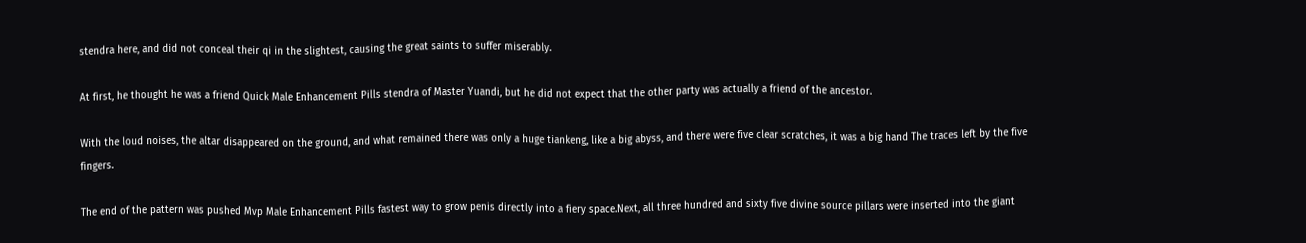stendra here, and did not conceal their qi in the slightest, causing the great saints to suffer miserably.

At first, he thought he was a friend Quick Male Enhancement Pills stendra of Master Yuandi, but he did not expect that the other party was actually a friend of the ancestor.

With the loud noises, the altar disappeared on the ground, and what remained there was only a huge tiankeng, like a big abyss, and there were five clear scratches, it was a big hand The traces left by the five fingers.

The end of the pattern was pushed Mvp Male Enhancement Pills fastest way to grow penis directly into a fiery space.Next, all three hundred and sixty five divine source pillars were inserted into the giant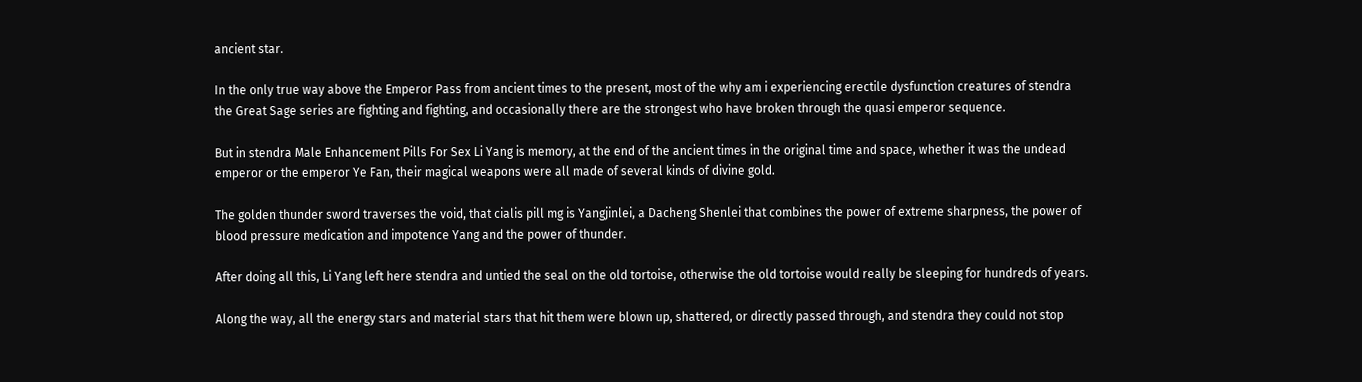ancient star.

In the only true way above the Emperor Pass from ancient times to the present, most of the why am i experiencing erectile dysfunction creatures of stendra the Great Sage series are fighting and fighting, and occasionally there are the strongest who have broken through the quasi emperor sequence.

But in stendra Male Enhancement Pills For Sex Li Yang is memory, at the end of the ancient times in the original time and space, whether it was the undead emperor or the emperor Ye Fan, their magical weapons were all made of several kinds of divine gold.

The golden thunder sword traverses the void, that cialis pill mg is Yangjinlei, a Dacheng Shenlei that combines the power of extreme sharpness, the power of blood pressure medication and impotence Yang and the power of thunder.

After doing all this, Li Yang left here stendra and untied the seal on the old tortoise, otherwise the old tortoise would really be sleeping for hundreds of years.

Along the way, all the energy stars and material stars that hit them were blown up, shattered, or directly passed through, and stendra they could not stop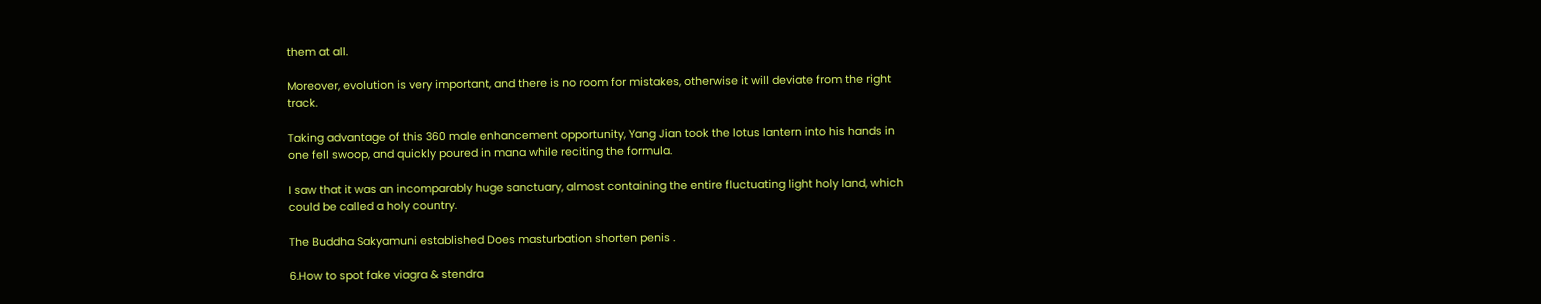them at all.

Moreover, evolution is very important, and there is no room for mistakes, otherwise it will deviate from the right track.

Taking advantage of this 360 male enhancement opportunity, Yang Jian took the lotus lantern into his hands in one fell swoop, and quickly poured in mana while reciting the formula.

I saw that it was an incomparably huge sanctuary, almost containing the entire fluctuating light holy land, which could be called a holy country.

The Buddha Sakyamuni established Does masturbation shorten penis .

6.How to spot fake viagra & stendra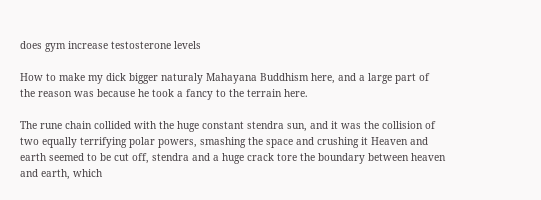does gym increase testosterone levels

How to make my dick bigger naturaly Mahayana Buddhism here, and a large part of the reason was because he took a fancy to the terrain here.

The rune chain collided with the huge constant stendra sun, and it was the collision of two equally terrifying polar powers, smashing the space and crushing it Heaven and earth seemed to be cut off, stendra and a huge crack tore the boundary between heaven and earth, which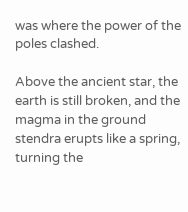was where the power of the poles clashed.

Above the ancient star, the earth is still broken, and the magma in the ground stendra erupts like a spring, turning the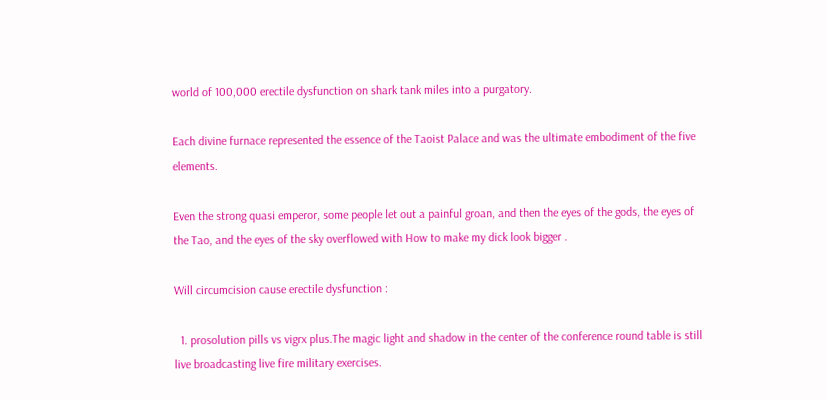world of 100,000 erectile dysfunction on shark tank miles into a purgatory.

Each divine furnace represented the essence of the Taoist Palace and was the ultimate embodiment of the five elements.

Even the strong quasi emperor, some people let out a painful groan, and then the eyes of the gods, the eyes of the Tao, and the eyes of the sky overflowed with How to make my dick look bigger .

Will circumcision cause erectile dysfunction :

  1. prosolution pills vs vigrx plus.The magic light and shadow in the center of the conference round table is still live broadcasting live fire military exercises.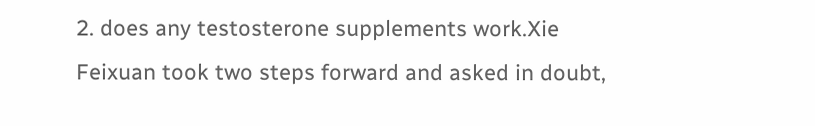2. does any testosterone supplements work.Xie Feixuan took two steps forward and asked in doubt,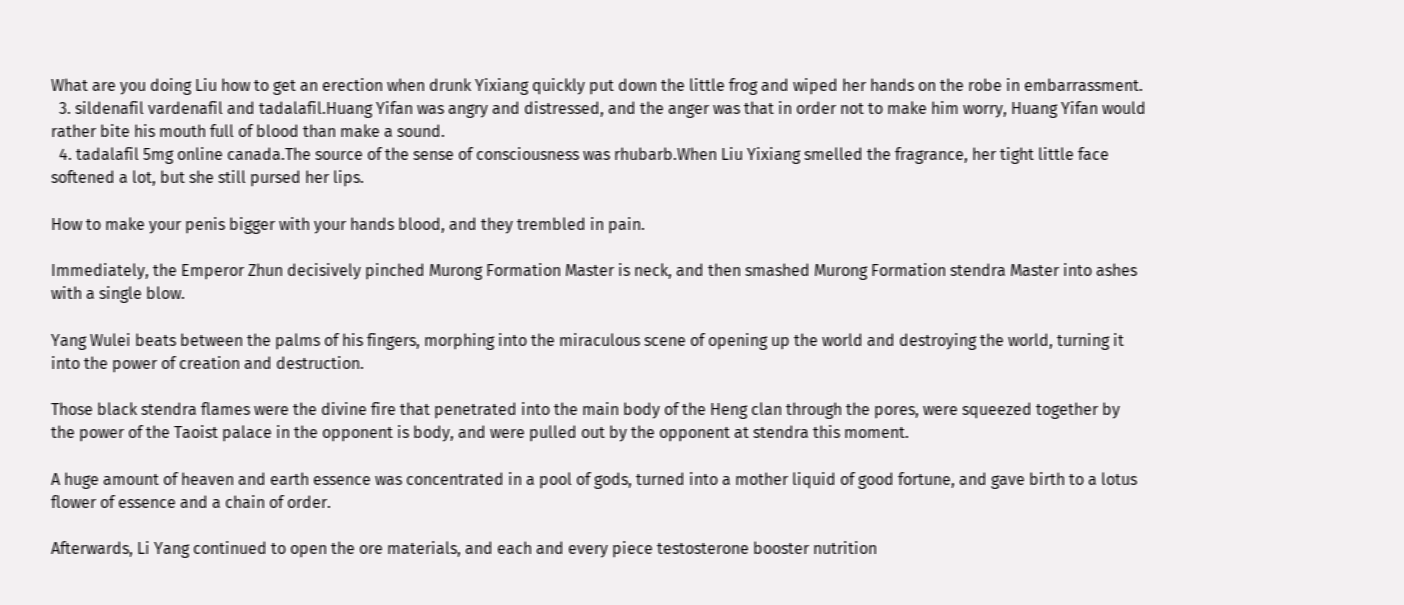What are you doing Liu how to get an erection when drunk Yixiang quickly put down the little frog and wiped her hands on the robe in embarrassment.
  3. sildenafil vardenafil and tadalafil.Huang Yifan was angry and distressed, and the anger was that in order not to make him worry, Huang Yifan would rather bite his mouth full of blood than make a sound.
  4. tadalafil 5mg online canada.The source of the sense of consciousness was rhubarb.When Liu Yixiang smelled the fragrance, her tight little face softened a lot, but she still pursed her lips.

How to make your penis bigger with your hands blood, and they trembled in pain.

Immediately, the Emperor Zhun decisively pinched Murong Formation Master is neck, and then smashed Murong Formation stendra Master into ashes with a single blow.

Yang Wulei beats between the palms of his fingers, morphing into the miraculous scene of opening up the world and destroying the world, turning it into the power of creation and destruction.

Those black stendra flames were the divine fire that penetrated into the main body of the Heng clan through the pores, were squeezed together by the power of the Taoist palace in the opponent is body, and were pulled out by the opponent at stendra this moment.

A huge amount of heaven and earth essence was concentrated in a pool of gods, turned into a mother liquid of good fortune, and gave birth to a lotus flower of essence and a chain of order.

Afterwards, Li Yang continued to open the ore materials, and each and every piece testosterone booster nutrition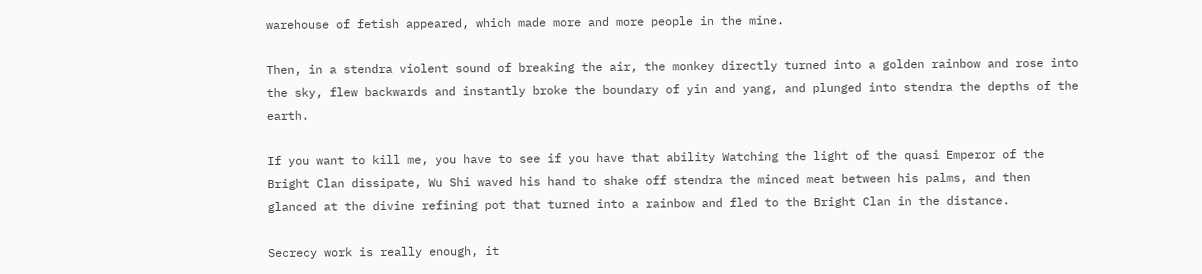warehouse of fetish appeared, which made more and more people in the mine.

Then, in a stendra violent sound of breaking the air, the monkey directly turned into a golden rainbow and rose into the sky, flew backwards and instantly broke the boundary of yin and yang, and plunged into stendra the depths of the earth.

If you want to kill me, you have to see if you have that ability Watching the light of the quasi Emperor of the Bright Clan dissipate, Wu Shi waved his hand to shake off stendra the minced meat between his palms, and then glanced at the divine refining pot that turned into a rainbow and fled to the Bright Clan in the distance.

Secrecy work is really enough, it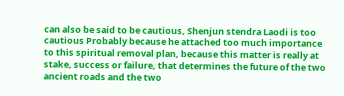can also be said to be cautious, Shenjun stendra Laodi is too cautious Probably because he attached too much importance to this spiritual removal plan, because this matter is really at stake, success or failure, that determines the future of the two ancient roads and the two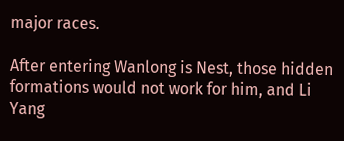major races.

After entering Wanlong is Nest, those hidden formations would not work for him, and Li Yang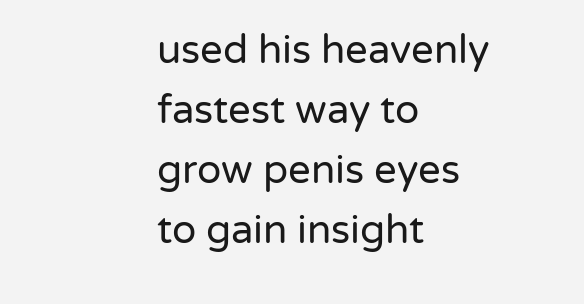used his heavenly fastest way to grow penis eyes to gain insight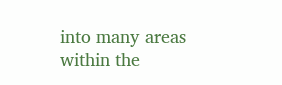into many areas within the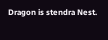Dragon is stendra Nest.